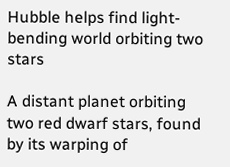Hubble helps find light-bending world orbiting two stars

A distant planet orbiting two red dwarf stars, found by its warping of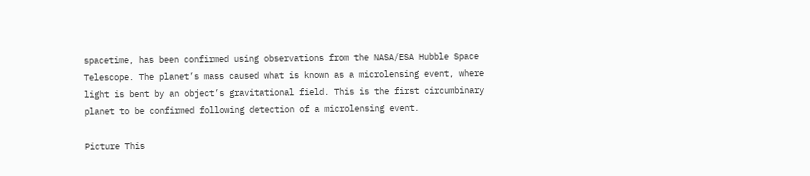spacetime, has been confirmed using observations from the NASA/ESA Hubble Space Telescope. The planet’s mass caused what is known as a microlensing event, where light is bent by an object’s gravitational field. This is the first circumbinary planet to be confirmed following detection of a microlensing event.

Picture This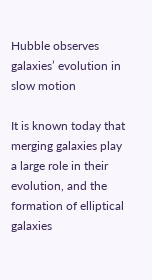Hubble observes galaxies’ evolution in slow motion

It is known today that merging galaxies play a large role in their evolution, and the formation of elliptical galaxies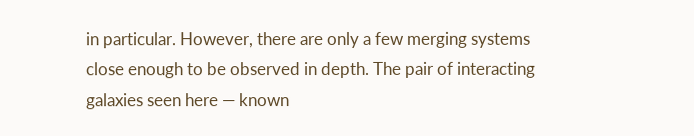in particular. However, there are only a few merging systems close enough to be observed in depth. The pair of interacting galaxies seen here — known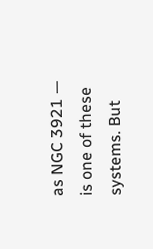as NGC 3921 — is one of these systems. But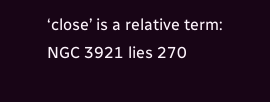‘close’ is a relative term: NGC 3921 lies 270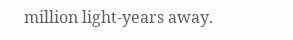million light-years away.